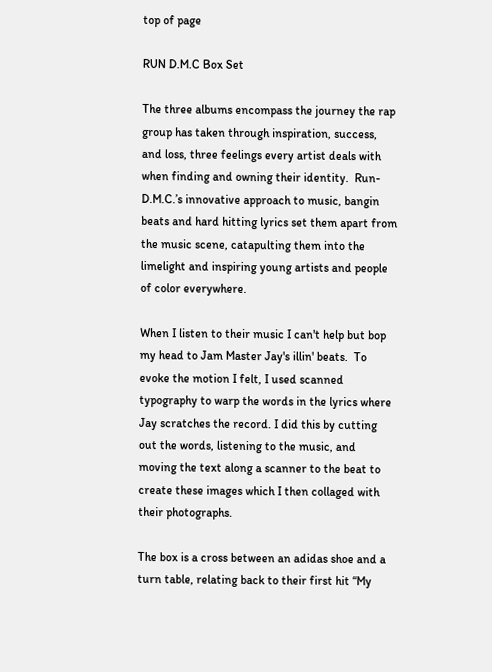top of page

RUN D.M.C Box Set

The three albums encompass the journey the rap group has taken through inspiration, success, and loss, three feelings every artist deals with when finding and owning their identity.  Run-D.M.C.’s innovative approach to music, bangin beats and hard hitting lyrics set them apart from the music scene, catapulting them into the limelight and inspiring young artists and people of color everywhere.

When I listen to their music I can't help but bop my head to Jam Master Jay's illin' beats.  To evoke the motion I felt, I used scanned typography to warp the words in the lyrics where Jay scratches the record. I did this by cutting out the words, listening to the music, and moving the text along a scanner to the beat to create these images which I then collaged with their photographs.

The box is a cross between an adidas shoe and a turn table, relating back to their first hit “My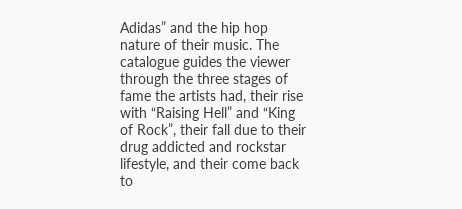Adidas” and the hip hop nature of their music. The catalogue guides the viewer through the three stages of fame the artists had, their rise with “Raising Hell” and “King of Rock”, their fall due to their drug addicted and rockstar lifestyle, and their come back to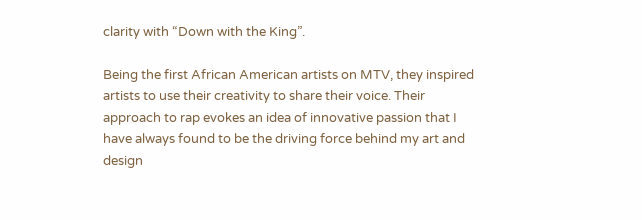clarity with “Down with the King”.

Being the first African American artists on MTV, they inspired artists to use their creativity to share their voice. Their approach to rap evokes an idea of innovative passion that I have always found to be the driving force behind my art and design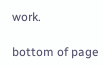work.

bottom of page